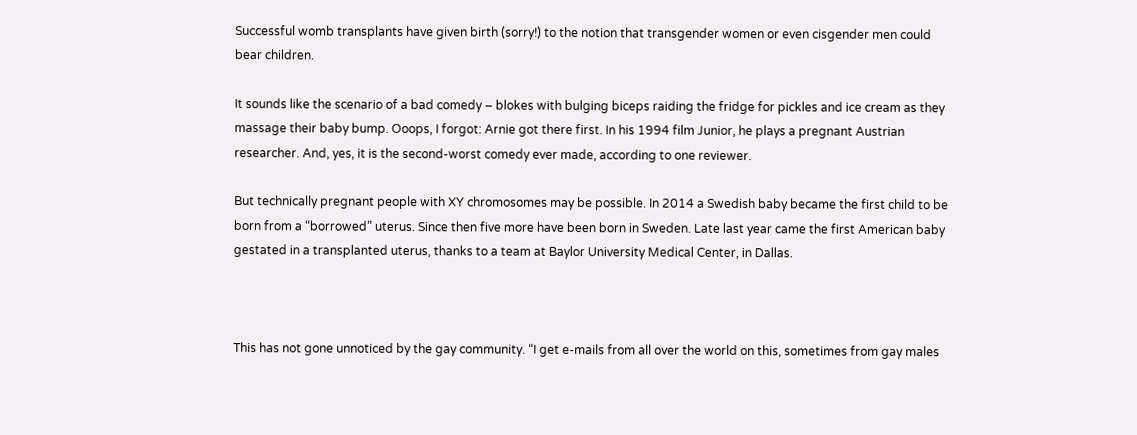Successful womb transplants have given birth (sorry!) to the notion that transgender women or even cisgender men could bear children.

It sounds like the scenario of a bad comedy – blokes with bulging biceps raiding the fridge for pickles and ice cream as they massage their baby bump. Ooops, I forgot: Arnie got there first. In his 1994 film Junior, he plays a pregnant Austrian researcher. And, yes, it is the second-worst comedy ever made, according to one reviewer.

But technically pregnant people with XY chromosomes may be possible. In 2014 a Swedish baby became the first child to be born from a “borrowed” uterus. Since then five more have been born in Sweden. Late last year came the first American baby gestated in a transplanted uterus, thanks to a team at Baylor University Medical Center, in Dallas.



This has not gone unnoticed by the gay community. “I get e-mails from all over the world on this, sometimes from gay males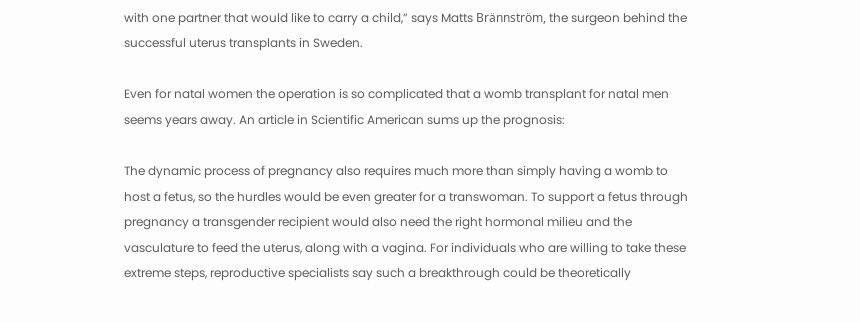with one partner that would like to carry a child,” says Matts Brännström, the surgeon behind the successful uterus transplants in Sweden.

Even for natal women the operation is so complicated that a womb transplant for natal men seems years away. An article in Scientific American sums up the prognosis:

The dynamic process of pregnancy also requires much more than simply having a womb to host a fetus, so the hurdles would be even greater for a transwoman. To support a fetus through pregnancy a transgender recipient would also need the right hormonal milieu and the vasculature to feed the uterus, along with a vagina. For individuals who are willing to take these extreme steps, reproductive specialists say such a breakthrough could be theoretically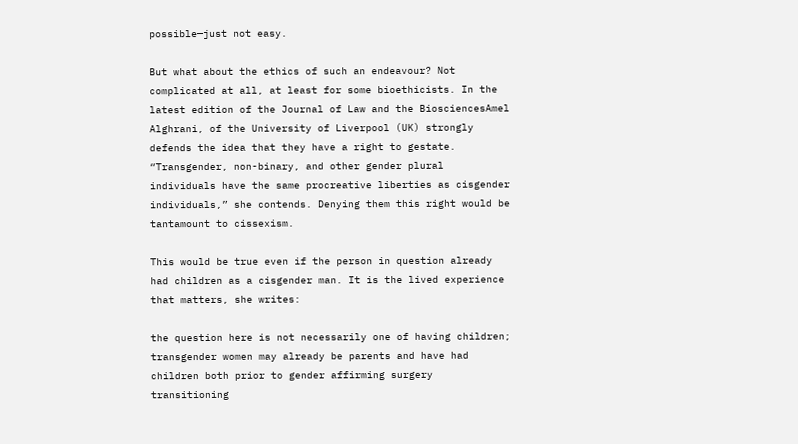possible—just not easy.

But what about the ethics of such an endeavour? Not complicated at all, at least for some bioethicists. In the latest edition of the Journal of Law and the BiosciencesAmel Alghrani, of the University of Liverpool (UK) strongly defends the idea that they have a right to gestate. “Transgender, non-binary, and other gender plural individuals have the same procreative liberties as cisgender individuals,” she contends. Denying them this right would be tantamount to cissexism.

This would be true even if the person in question already had children as a cisgender man. It is the lived experience that matters, she writes:

the question here is not necessarily one of having children; transgender women may already be parents and have had children both prior to gender affirming surgery transitioning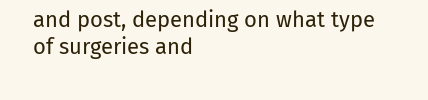and post, depending on what type of surgeries and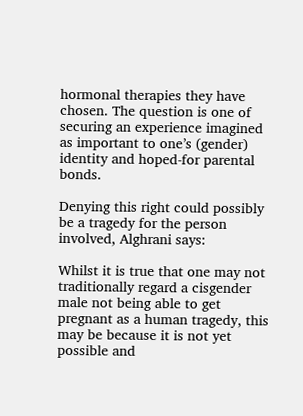hormonal therapies they have chosen. The question is one of securing an experience imagined as important to one’s (gender) identity and hoped-for parental bonds.

Denying this right could possibly be a tragedy for the person involved, Alghrani says:

Whilst it is true that one may not traditionally regard a cisgender male not being able to get pregnant as a human tragedy, this may be because it is not yet possible and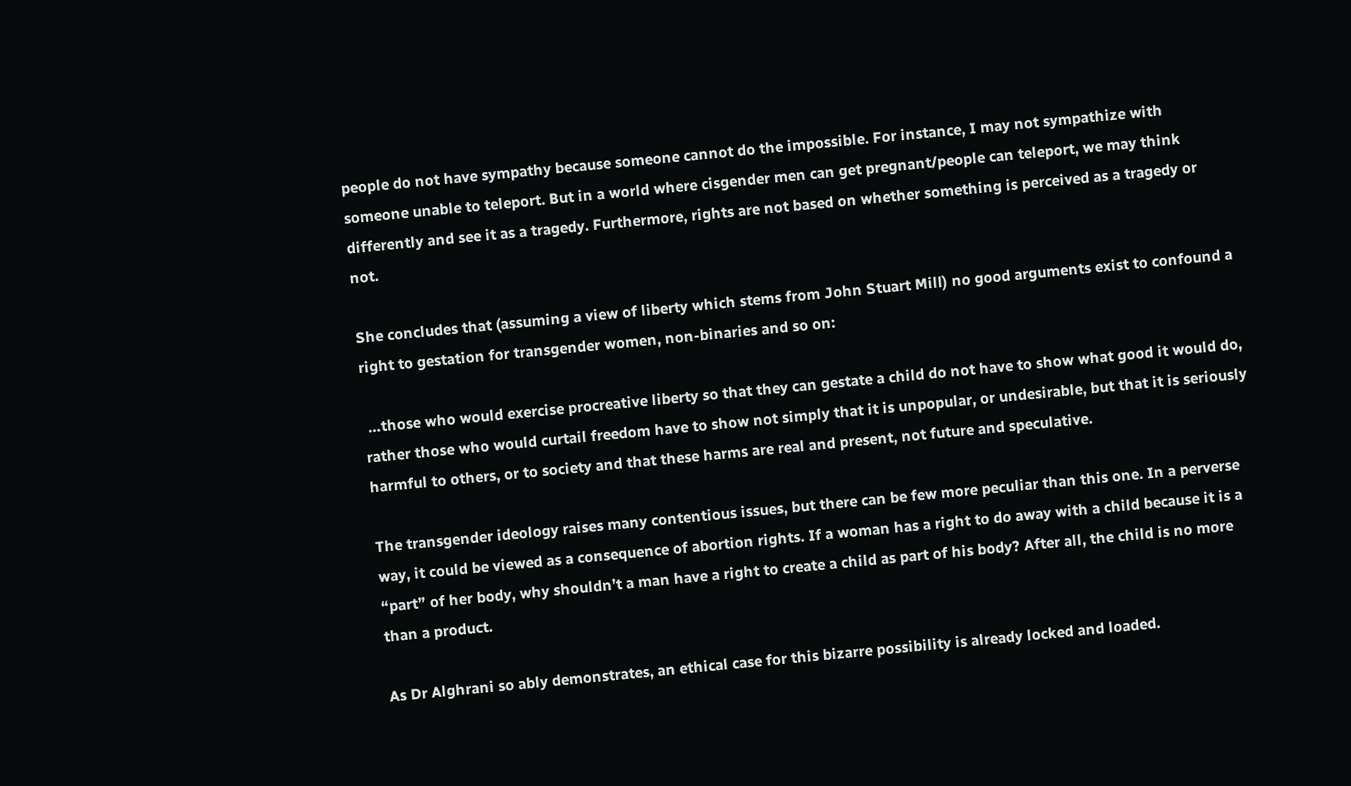people do not have sympathy because someone cannot do the impossible. For instance, I may not sympathize with someone unable to teleport. But in a world where cisgender men can get pregnant/people can teleport, we may think differently and see it as a tragedy. Furthermore, rights are not based on whether something is perceived as a tragedy or not.

She concludes that (assuming a view of liberty which stems from John Stuart Mill) no good arguments exist to confound a right to gestation for transgender women, non-binaries and so on:

 …those who would exercise procreative liberty so that they can gestate a child do not have to show what good it would do, rather those who would curtail freedom have to show not simply that it is unpopular, or undesirable, but that it is seriously harmful to others, or to society and that these harms are real and present, not future and speculative.

The transgender ideology raises many contentious issues, but there can be few more peculiar than this one. In a perverse way, it could be viewed as a consequence of abortion rights. If a woman has a right to do away with a child because it is a “part” of her body, why shouldn’t a man have a right to create a child as part of his body? After all, the child is no more than a product.

As Dr Alghrani so ably demonstrates, an ethical case for this bizarre possibility is already locked and loaded.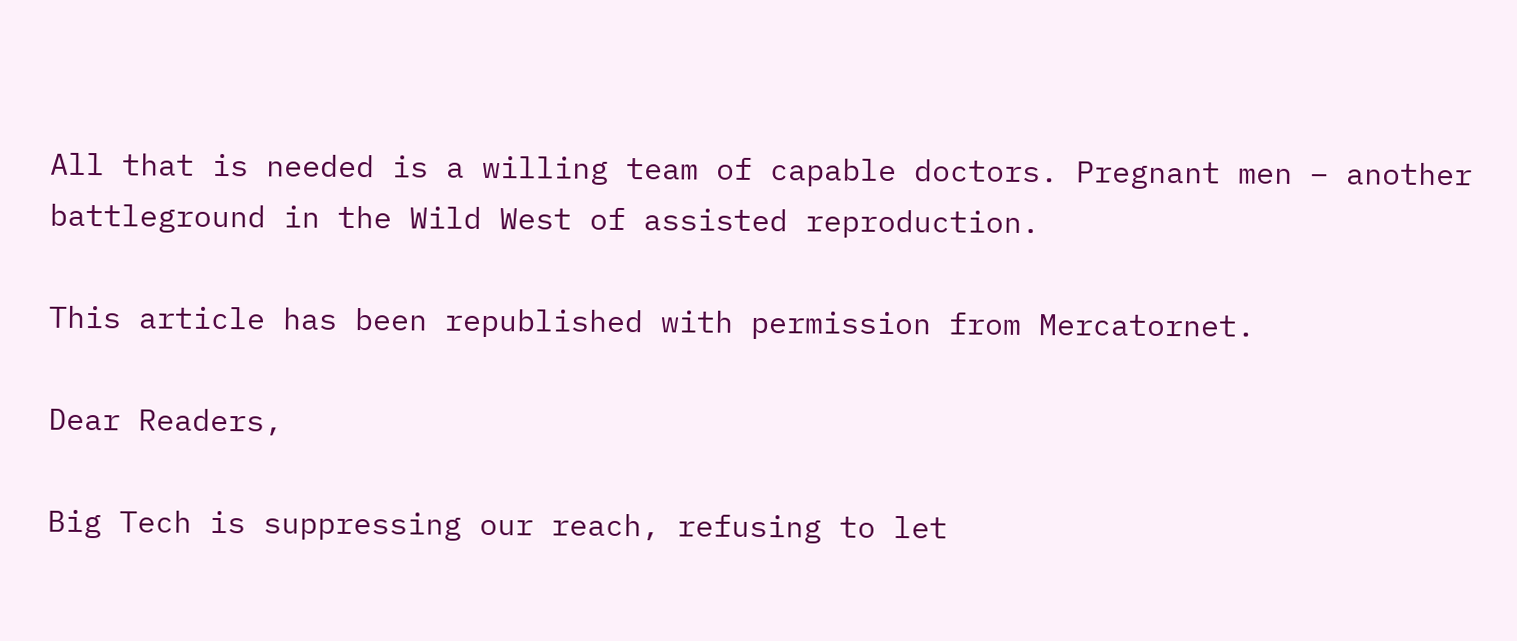All that is needed is a willing team of capable doctors. Pregnant men – another battleground in the Wild West of assisted reproduction.

This article has been republished with permission from Mercatornet.

Dear Readers,

Big Tech is suppressing our reach, refusing to let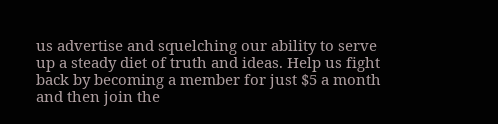us advertise and squelching our ability to serve up a steady diet of truth and ideas. Help us fight back by becoming a member for just $5 a month and then join the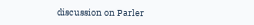discussion on Parler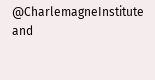@CharlemagneInstitute and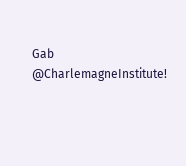Gab @CharlemagneInstitute!